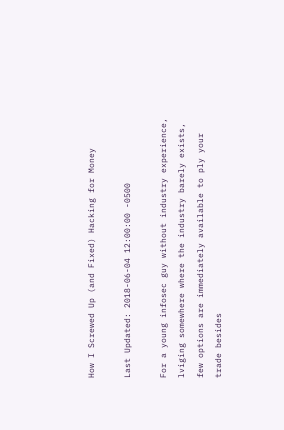How I Screwed Up (and Fixed) Hacking for Money

Last Updated: 2018-06-04 12:00:00 -0500

For a young infosec guy without industry experience, lviging somewhere where the industry barely exists, few options are immediately available to ply your trade besides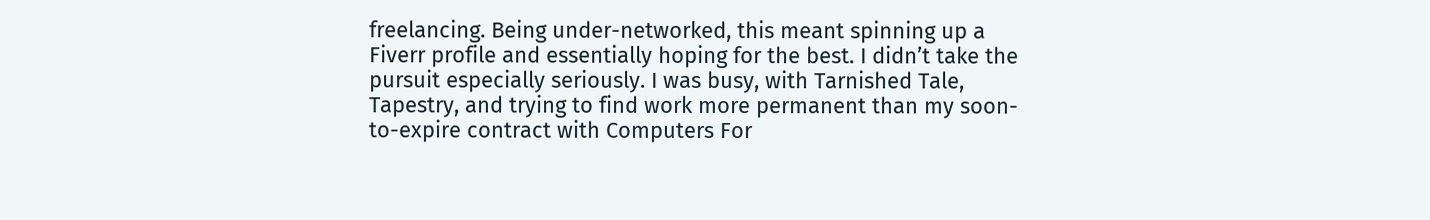freelancing. Being under-networked, this meant spinning up a Fiverr profile and essentially hoping for the best. I didn’t take the pursuit especially seriously. I was busy, with Tarnished Tale, Tapestry, and trying to find work more permanent than my soon-to-expire contract with Computers For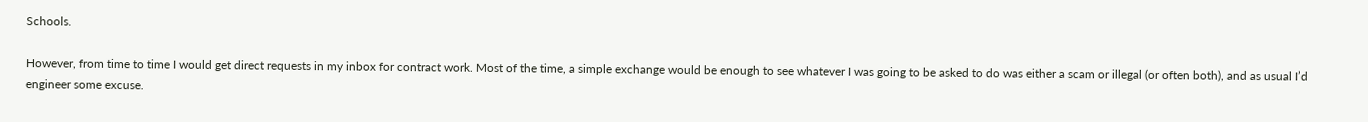Schools.

However, from time to time I would get direct requests in my inbox for contract work. Most of the time, a simple exchange would be enough to see whatever I was going to be asked to do was either a scam or illegal (or often both), and as usual I’d engineer some excuse.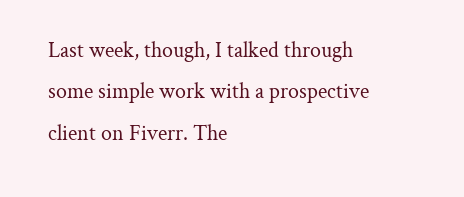Last week, though, I talked through some simple work with a prospective client on Fiverr. The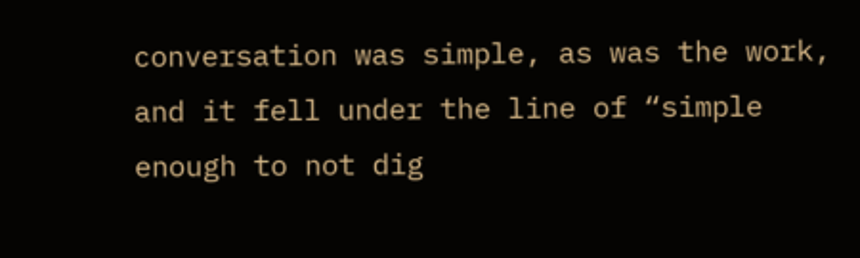conversation was simple, as was the work, and it fell under the line of “simple enough to not dig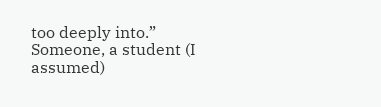too deeply into.” Someone, a student (I assumed)